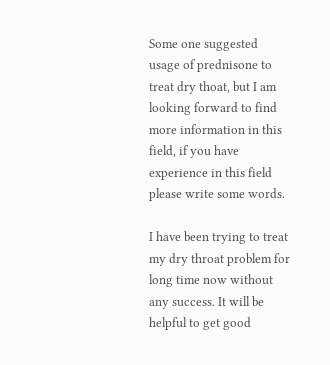Some one suggested usage of prednisone to treat dry thoat, but I am looking forward to find more information in this field, if you have experience in this field please write some words.

I have been trying to treat my dry throat problem for long time now without any success. It will be helpful to get good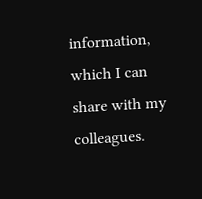information, which I can share with my colleagues.